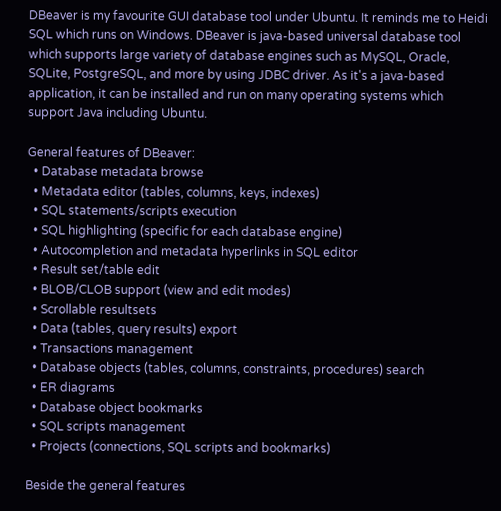DBeaver is my favourite GUI database tool under Ubuntu. It reminds me to Heidi SQL which runs on Windows. DBeaver is java-based universal database tool which supports large variety of database engines such as MySQL, Oracle, SQLite, PostgreSQL, and more by using JDBC driver. As it's a java-based application, it can be installed and run on many operating systems which support Java including Ubuntu.

General features of DBeaver:
  • Database metadata browse
  • Metadata editor (tables, columns, keys, indexes)
  • SQL statements/scripts execution
  • SQL highlighting (specific for each database engine)
  • Autocompletion and metadata hyperlinks in SQL editor
  • Result set/table edit
  • BLOB/CLOB support (view and edit modes)
  • Scrollable resultsets
  • Data (tables, query results) export
  • Transactions management
  • Database objects (tables, columns, constraints, procedures) search
  • ER diagrams
  • Database object bookmarks
  • SQL scripts management
  • Projects (connections, SQL scripts and bookmarks)

Beside the general features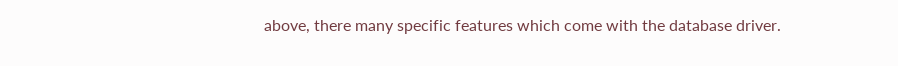above, there many specific features which come with the database driver.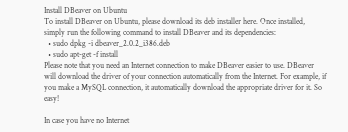Install DBeaver on Ubuntu
To install DBeaver on Ubuntu, please download its deb installer here. Once installed, simply run the following command to install DBeaver and its dependencies:
  • sudo dpkg -i dbeaver_2.0.2_i386.deb
  • sudo apt-get -f install
Please note that you need an Internet connection to make DBeaver easier to use. DBeaver will download the driver of your connection automatically from the Internet. For example, if you make a MySQL connection, it automatically download the appropriate driver for it. So easy!

In case you have no Internet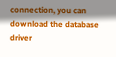connection, you can download the database driver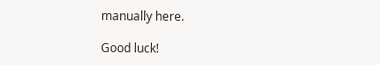manually here.

Good luck!